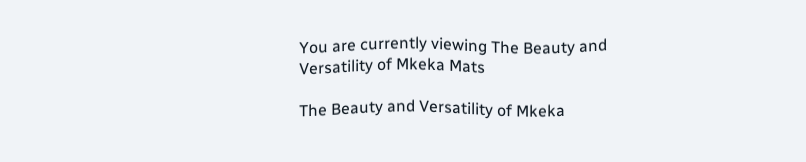You are currently viewing The Beauty and Versatility of Mkeka Mats

The Beauty and Versatility of Mkeka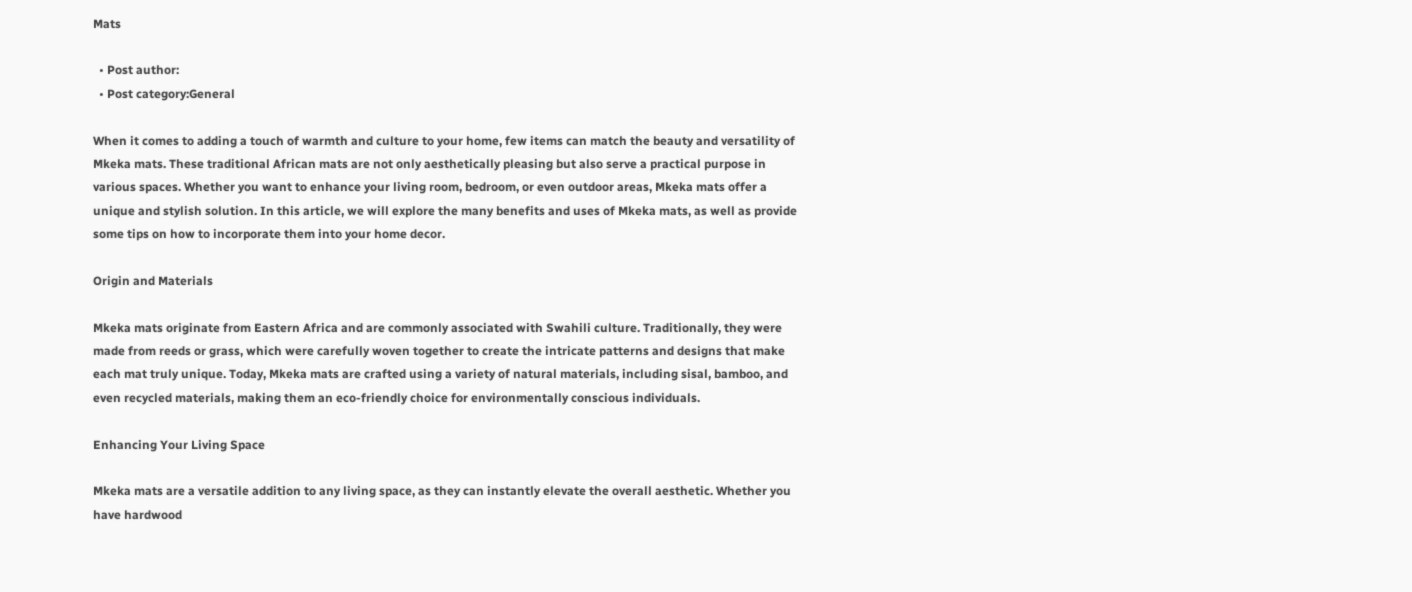Mats

  • Post author:
  • Post category:General

When it comes to adding a touch of warmth and culture to your home, few items can match the beauty and versatility of Mkeka mats. These traditional African mats are not only aesthetically pleasing but also serve a practical purpose in various spaces. Whether you want to enhance your living room, bedroom, or even outdoor areas, Mkeka mats offer a unique and stylish solution. In this article, we will explore the many benefits and uses of Mkeka mats, as well as provide some tips on how to incorporate them into your home decor.

Origin and Materials

Mkeka mats originate from Eastern Africa and are commonly associated with Swahili culture. Traditionally, they were made from reeds or grass, which were carefully woven together to create the intricate patterns and designs that make each mat truly unique. Today, Mkeka mats are crafted using a variety of natural materials, including sisal, bamboo, and even recycled materials, making them an eco-friendly choice for environmentally conscious individuals.

Enhancing Your Living Space

Mkeka mats are a versatile addition to any living space, as they can instantly elevate the overall aesthetic. Whether you have hardwood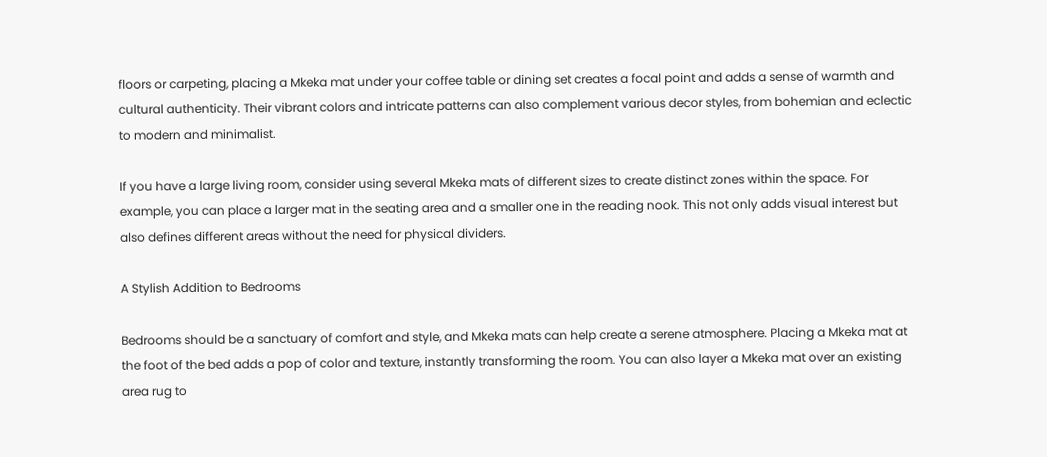floors or carpeting, placing a Mkeka mat under your coffee table or dining set creates a focal point and adds a sense of warmth and cultural authenticity. Their vibrant colors and intricate patterns can also complement various decor styles, from bohemian and eclectic to modern and minimalist.

If you have a large living room, consider using several Mkeka mats of different sizes to create distinct zones within the space. For example, you can place a larger mat in the seating area and a smaller one in the reading nook. This not only adds visual interest but also defines different areas without the need for physical dividers.

A Stylish Addition to Bedrooms

Bedrooms should be a sanctuary of comfort and style, and Mkeka mats can help create a serene atmosphere. Placing a Mkeka mat at the foot of the bed adds a pop of color and texture, instantly transforming the room. You can also layer a Mkeka mat over an existing area rug to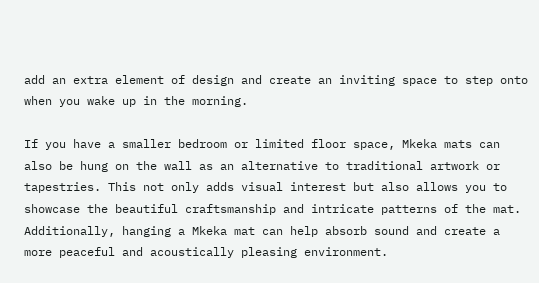add an extra element of design and create an inviting space to step onto when you wake up in the morning.

If you have a smaller bedroom or limited floor space, Mkeka mats can also be hung on the wall as an alternative to traditional artwork or tapestries. This not only adds visual interest but also allows you to showcase the beautiful craftsmanship and intricate patterns of the mat. Additionally, hanging a Mkeka mat can help absorb sound and create a more peaceful and acoustically pleasing environment.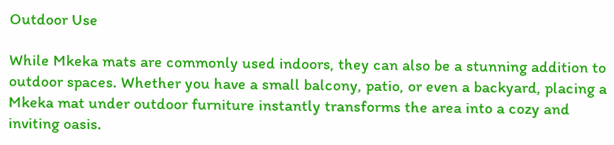Outdoor Use

While Mkeka mats are commonly used indoors, they can also be a stunning addition to outdoor spaces. Whether you have a small balcony, patio, or even a backyard, placing a Mkeka mat under outdoor furniture instantly transforms the area into a cozy and inviting oasis.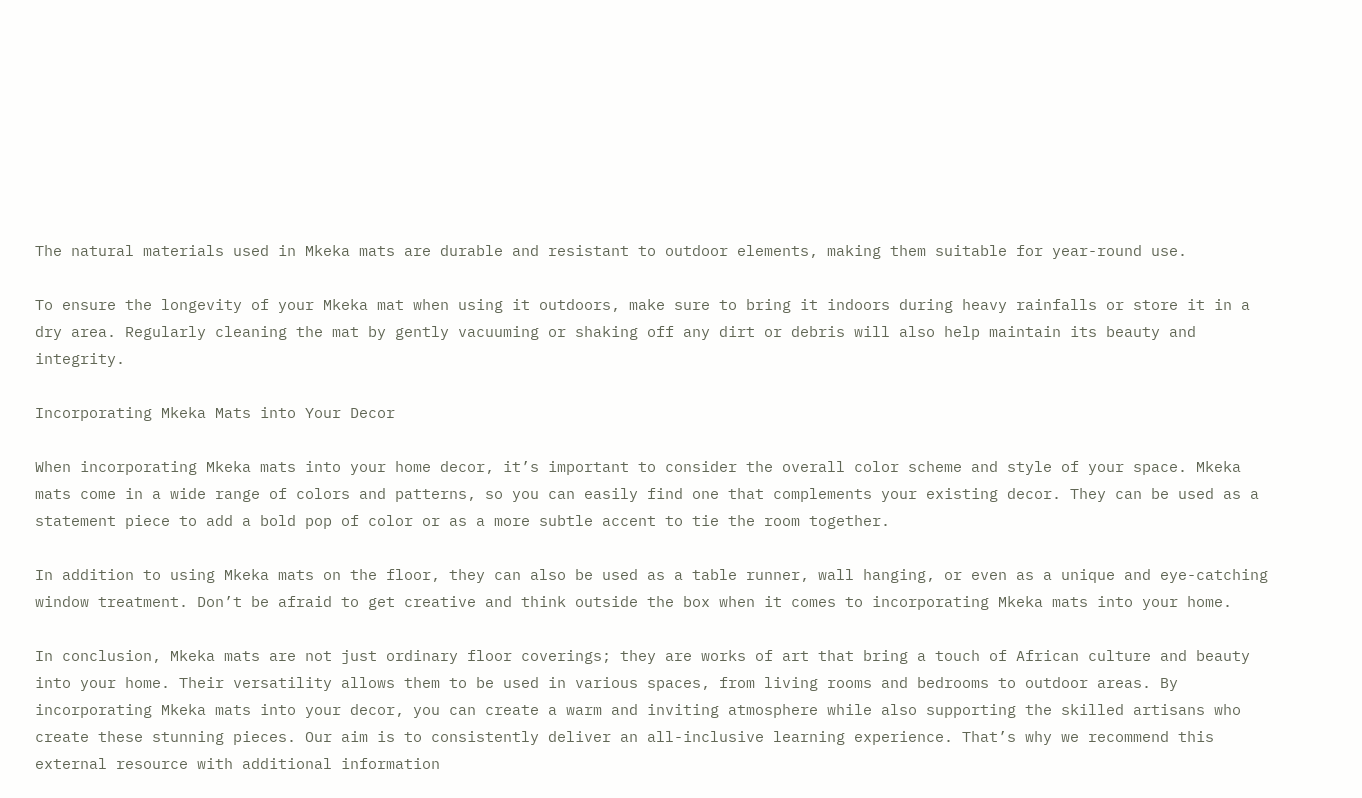The natural materials used in Mkeka mats are durable and resistant to outdoor elements, making them suitable for year-round use.

To ensure the longevity of your Mkeka mat when using it outdoors, make sure to bring it indoors during heavy rainfalls or store it in a dry area. Regularly cleaning the mat by gently vacuuming or shaking off any dirt or debris will also help maintain its beauty and integrity.

Incorporating Mkeka Mats into Your Decor

When incorporating Mkeka mats into your home decor, it’s important to consider the overall color scheme and style of your space. Mkeka mats come in a wide range of colors and patterns, so you can easily find one that complements your existing decor. They can be used as a statement piece to add a bold pop of color or as a more subtle accent to tie the room together.

In addition to using Mkeka mats on the floor, they can also be used as a table runner, wall hanging, or even as a unique and eye-catching window treatment. Don’t be afraid to get creative and think outside the box when it comes to incorporating Mkeka mats into your home.

In conclusion, Mkeka mats are not just ordinary floor coverings; they are works of art that bring a touch of African culture and beauty into your home. Their versatility allows them to be used in various spaces, from living rooms and bedrooms to outdoor areas. By incorporating Mkeka mats into your decor, you can create a warm and inviting atmosphere while also supporting the skilled artisans who create these stunning pieces. Our aim is to consistently deliver an all-inclusive learning experience. That’s why we recommend this external resource with additional information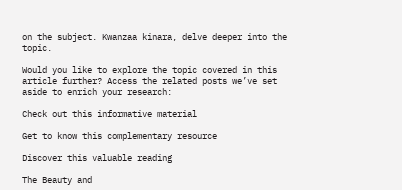on the subject. Kwanzaa kinara, delve deeper into the topic.

Would you like to explore the topic covered in this article further? Access the related posts we’ve set aside to enrich your research:

Check out this informative material

Get to know this complementary resource

Discover this valuable reading

The Beauty and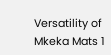Versatility of Mkeka Mats 1